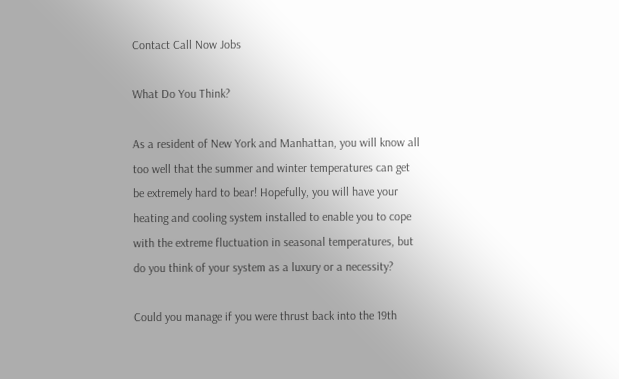Contact Call Now Jobs

What Do You Think?

As a resident of New York and Manhattan, you will know all too well that the summer and winter temperatures can get be extremely hard to bear! Hopefully, you will have your heating and cooling system installed to enable you to cope with the extreme fluctuation in seasonal temperatures, but do you think of your system as a luxury or a necessity?

Could you manage if you were thrust back into the 19th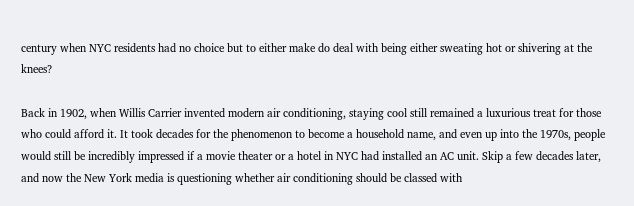century when NYC residents had no choice but to either make do deal with being either sweating hot or shivering at the knees?

Back in 1902, when Willis Carrier invented modern air conditioning, staying cool still remained a luxurious treat for those who could afford it. It took decades for the phenomenon to become a household name, and even up into the 1970s, people would still be incredibly impressed if a movie theater or a hotel in NYC had installed an AC unit. Skip a few decades later, and now the New York media is questioning whether air conditioning should be classed with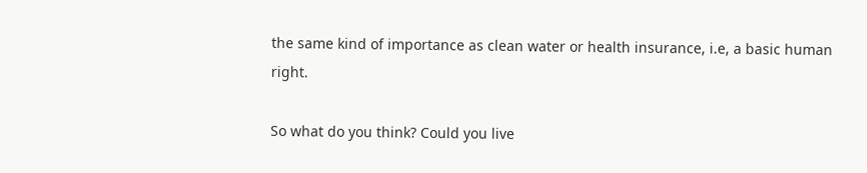the same kind of importance as clean water or health insurance, i.e, a basic human right.

So what do you think? Could you live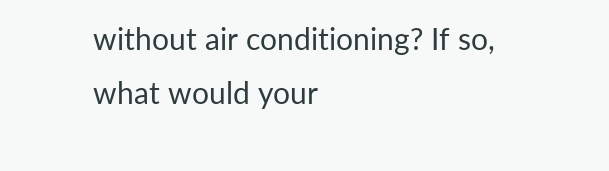without air conditioning? If so, what would your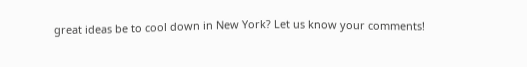great ideas be to cool down in New York? Let us know your comments!